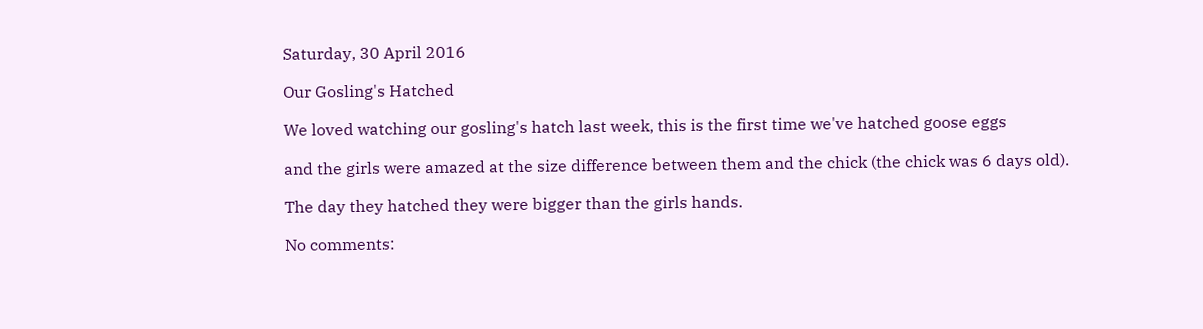Saturday, 30 April 2016

Our Gosling's Hatched

We loved watching our gosling's hatch last week, this is the first time we've hatched goose eggs

and the girls were amazed at the size difference between them and the chick (the chick was 6 days old).

The day they hatched they were bigger than the girls hands.

No comments: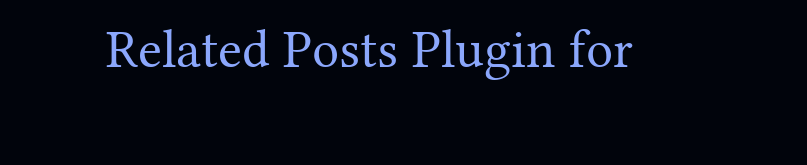Related Posts Plugin for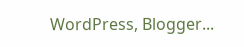WordPress, Blogger...